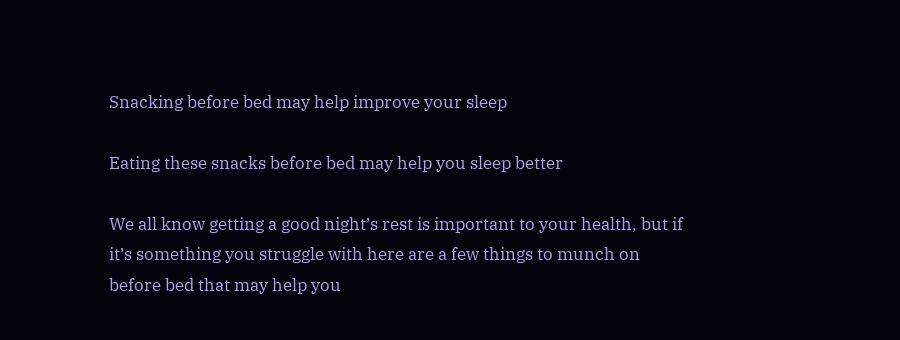Snacking before bed may help improve your sleep

Eating these snacks before bed may help you sleep better

We all know getting a good night’s rest is important to your health, but if it’s something you struggle with here are a few things to munch on before bed that may help you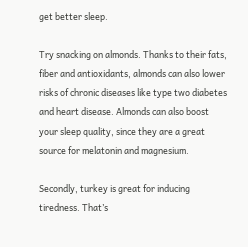get better sleep.

Try snacking on almonds. Thanks to their fats, fiber and antioxidants, almonds can also lower risks of chronic diseases like type two diabetes and heart disease. Almonds can also boost your sleep quality, since they are a great source for melatonin and magnesium.

Secondly, turkey is great for inducing tiredness. That’s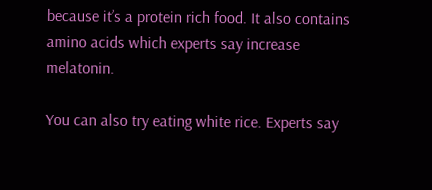because it’s a protein rich food. It also contains amino acids which experts say increase melatonin.

You can also try eating white rice. Experts say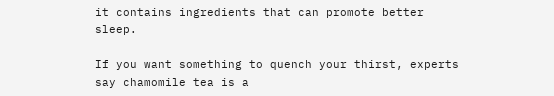it contains ingredients that can promote better sleep.

If you want something to quench your thirst, experts say chamomile tea is a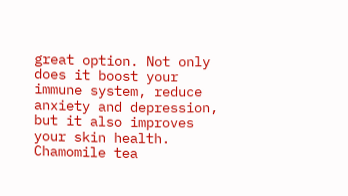great option. Not only does it boost your immune system, reduce anxiety and depression, but it also improves your skin health. Chamomile tea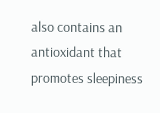also contains an antioxidant that promotes sleepiness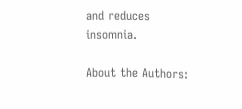and reduces insomnia.

About the Authors: